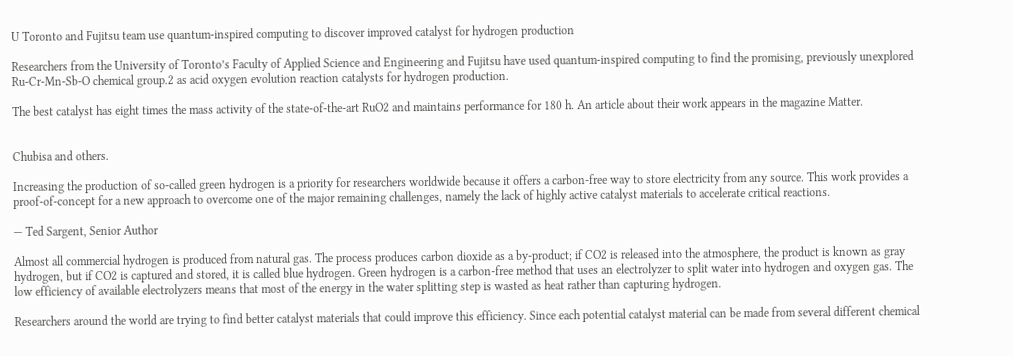U Toronto and Fujitsu team use quantum-inspired computing to discover improved catalyst for hydrogen production

Researchers from the University of Toronto’s Faculty of Applied Science and Engineering and Fujitsu have used quantum-inspired computing to find the promising, previously unexplored Ru-Cr-Mn-Sb-O chemical group.2 as acid oxygen evolution reaction catalysts for hydrogen production.

The best catalyst has eight times the mass activity of the state-of-the-art RuO2 and maintains performance for 180 h. An article about their work appears in the magazine Matter.


Chubisa and others.

Increasing the production of so-called green hydrogen is a priority for researchers worldwide because it offers a carbon-free way to store electricity from any source. This work provides a proof-of-concept for a new approach to overcome one of the major remaining challenges, namely the lack of highly active catalyst materials to accelerate critical reactions.

— Ted Sargent, Senior Author

Almost all commercial hydrogen is produced from natural gas. The process produces carbon dioxide as a by-product; if CO2 is released into the atmosphere, the product is known as gray hydrogen, but if CO2 is captured and stored, it is called blue hydrogen. Green hydrogen is a carbon-free method that uses an electrolyzer to split water into hydrogen and oxygen gas. The low efficiency of available electrolyzers means that most of the energy in the water splitting step is wasted as heat rather than capturing hydrogen.

Researchers around the world are trying to find better catalyst materials that could improve this efficiency. Since each potential catalyst material can be made from several different chemical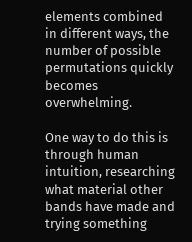elements combined in different ways, the number of possible permutations quickly becomes overwhelming.

One way to do this is through human intuition, researching what material other bands have made and trying something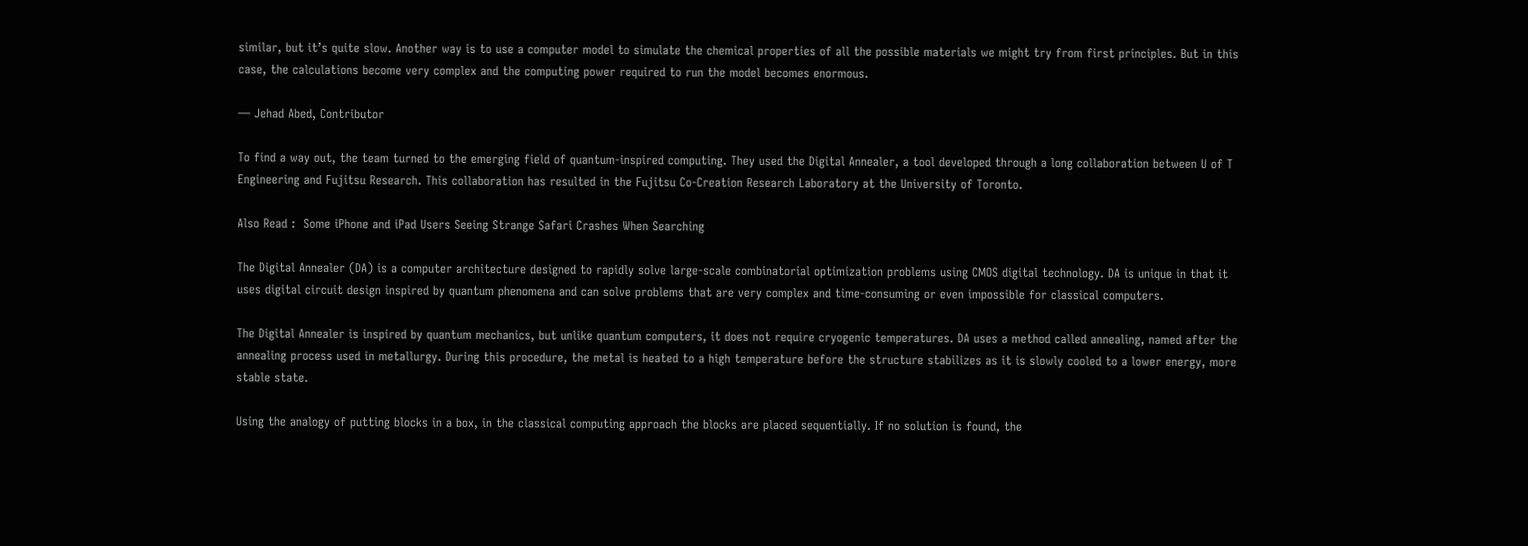similar, but it’s quite slow. Another way is to use a computer model to simulate the chemical properties of all the possible materials we might try from first principles. But in this case, the calculations become very complex and the computing power required to run the model becomes enormous.

— Jehad Abed, Contributor

To find a way out, the team turned to the emerging field of quantum-inspired computing. They used the Digital Annealer, a tool developed through a long collaboration between U of T Engineering and Fujitsu Research. This collaboration has resulted in the Fujitsu Co-Creation Research Laboratory at the University of Toronto.

Also Read :  Some iPhone and iPad Users Seeing Strange Safari Crashes When Searching

The Digital Annealer (DA) is a computer architecture designed to rapidly solve large-scale combinatorial optimization problems using CMOS digital technology. DA is unique in that it uses digital circuit design inspired by quantum phenomena and can solve problems that are very complex and time-consuming or even impossible for classical computers.

The Digital Annealer is inspired by quantum mechanics, but unlike quantum computers, it does not require cryogenic temperatures. DA uses a method called annealing, named after the annealing process used in metallurgy. During this procedure, the metal is heated to a high temperature before the structure stabilizes as it is slowly cooled to a lower energy, more stable state.

Using the analogy of putting blocks in a box, in the classical computing approach the blocks are placed sequentially. If no solution is found, the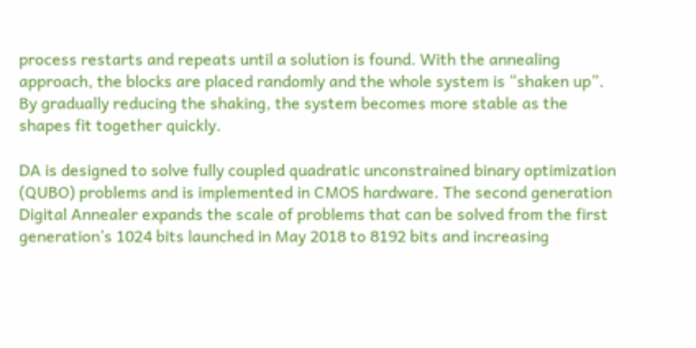process restarts and repeats until a solution is found. With the annealing approach, the blocks are placed randomly and the whole system is “shaken up”. By gradually reducing the shaking, the system becomes more stable as the shapes fit together quickly.

DA is designed to solve fully coupled quadratic unconstrained binary optimization (QUBO) problems and is implemented in CMOS hardware. The second generation Digital Annealer expands the scale of problems that can be solved from the first generation’s 1024 bits launched in May 2018 to 8192 bits and increasing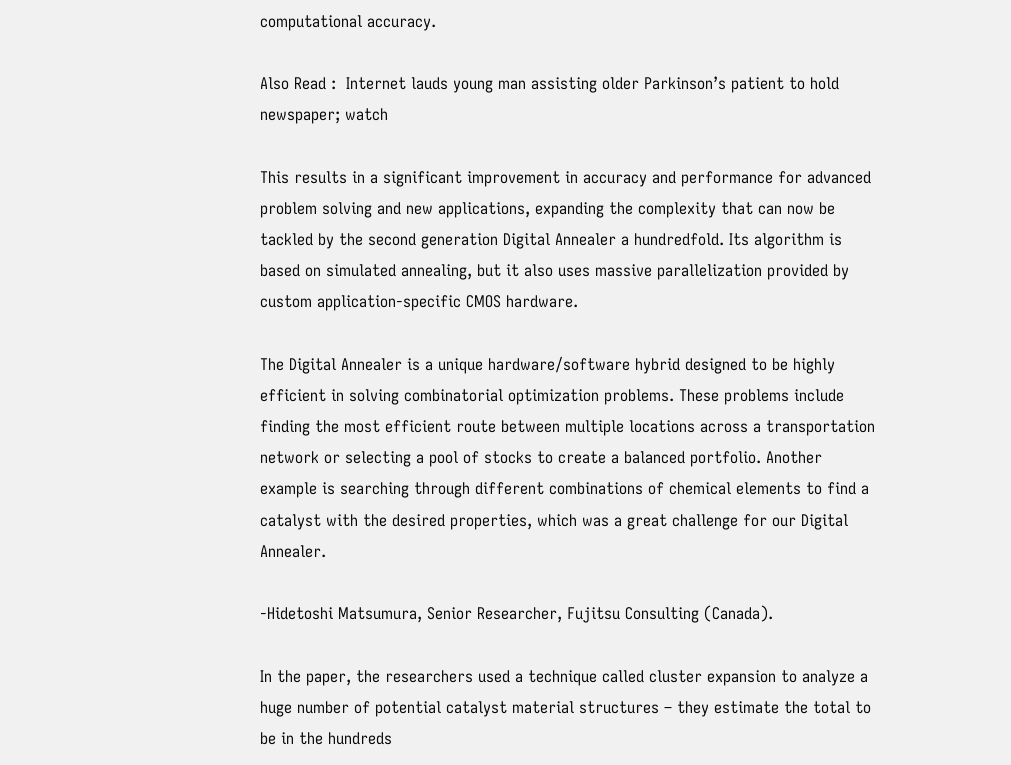computational accuracy.

Also Read :  Internet lauds young man assisting older Parkinson’s patient to hold newspaper; watch

This results in a significant improvement in accuracy and performance for advanced problem solving and new applications, expanding the complexity that can now be tackled by the second generation Digital Annealer a hundredfold. Its algorithm is based on simulated annealing, but it also uses massive parallelization provided by custom application-specific CMOS hardware.

The Digital Annealer is a unique hardware/software hybrid designed to be highly efficient in solving combinatorial optimization problems. These problems include finding the most efficient route between multiple locations across a transportation network or selecting a pool of stocks to create a balanced portfolio. Another example is searching through different combinations of chemical elements to find a catalyst with the desired properties, which was a great challenge for our Digital Annealer.

-Hidetoshi Matsumura, Senior Researcher, Fujitsu Consulting (Canada).

In the paper, the researchers used a technique called cluster expansion to analyze a huge number of potential catalyst material structures – they estimate the total to be in the hundreds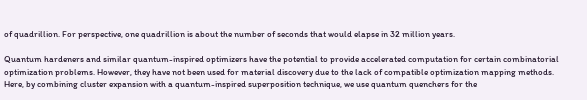of quadrillion. For perspective, one quadrillion is about the number of seconds that would elapse in 32 million years.

Quantum hardeners and similar quantum-inspired optimizers have the potential to provide accelerated computation for certain combinatorial optimization problems. However, they have not been used for material discovery due to the lack of compatible optimization mapping methods. Here, by combining cluster expansion with a quantum-inspired superposition technique, we use quantum quenchers for the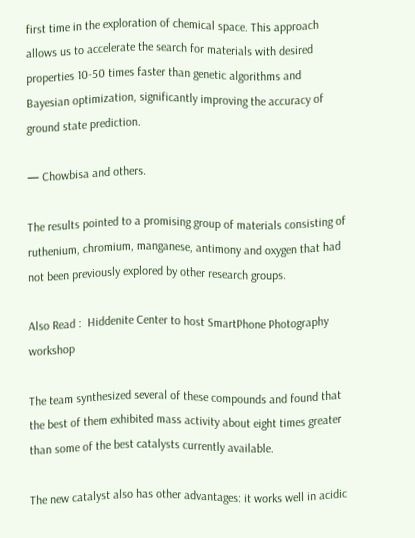first time in the exploration of chemical space. This approach allows us to accelerate the search for materials with desired properties 10-50 times faster than genetic algorithms and Bayesian optimization, significantly improving the accuracy of ground state prediction.

— Chowbisa and others.

The results pointed to a promising group of materials consisting of ruthenium, chromium, manganese, antimony and oxygen that had not been previously explored by other research groups.

Also Read :  Hiddenite Center to host SmartPhone Photography workshop

The team synthesized several of these compounds and found that the best of them exhibited mass activity about eight times greater than some of the best catalysts currently available.

The new catalyst also has other advantages: it works well in acidic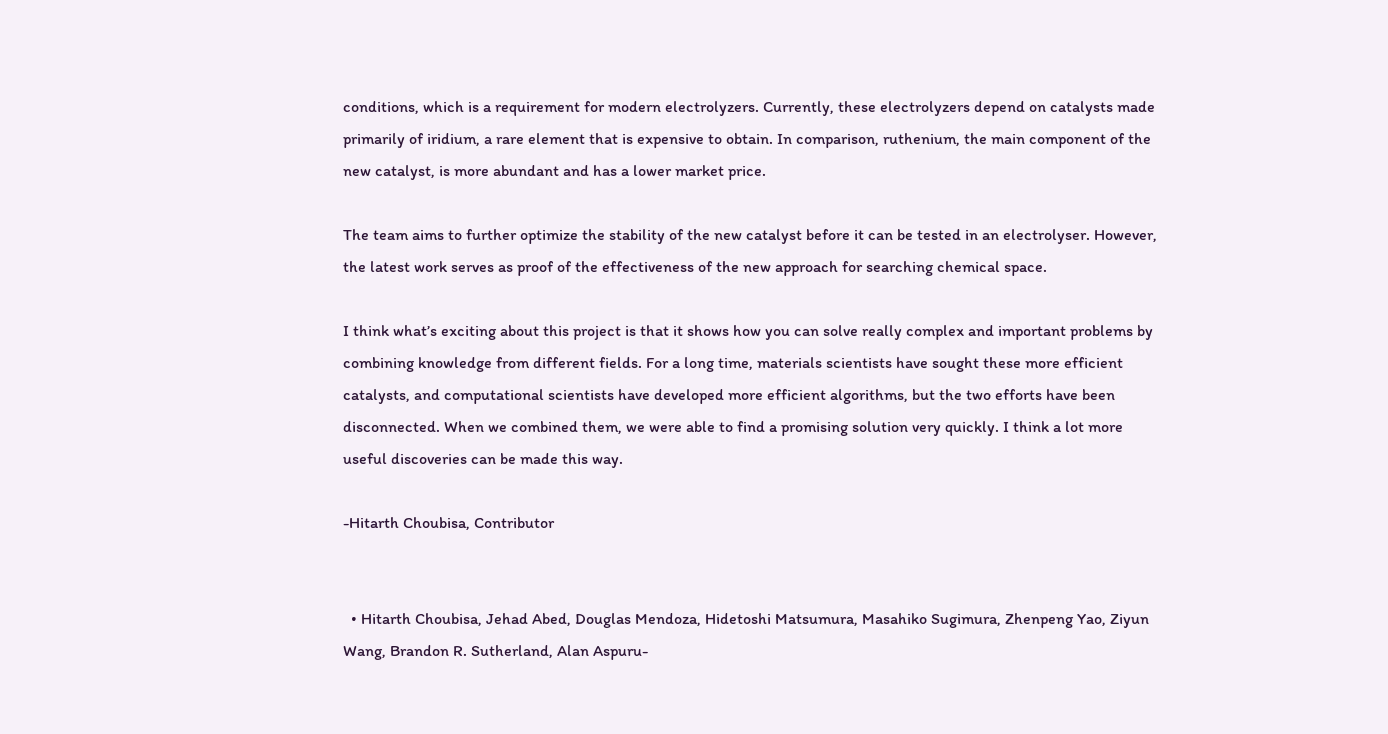conditions, which is a requirement for modern electrolyzers. Currently, these electrolyzers depend on catalysts made primarily of iridium, a rare element that is expensive to obtain. In comparison, ruthenium, the main component of the new catalyst, is more abundant and has a lower market price.

The team aims to further optimize the stability of the new catalyst before it can be tested in an electrolyser. However, the latest work serves as proof of the effectiveness of the new approach for searching chemical space.

I think what’s exciting about this project is that it shows how you can solve really complex and important problems by combining knowledge from different fields. For a long time, materials scientists have sought these more efficient catalysts, and computational scientists have developed more efficient algorithms, but the two efforts have been disconnected. When we combined them, we were able to find a promising solution very quickly. I think a lot more useful discoveries can be made this way.

-Hitarth Choubisa, Contributor


  • Hitarth Choubisa, Jehad Abed, Douglas Mendoza, Hidetoshi Matsumura, Masahiko Sugimura, Zhenpeng Yao, Ziyun Wang, Brandon R. Sutherland, Alan Aspuru-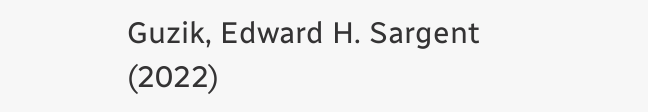Guzik, Edward H. Sargent (2022)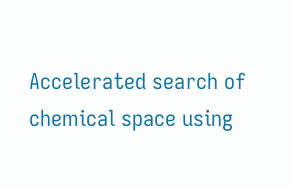Accelerated search of chemical space using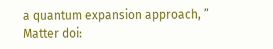a quantum expansion approach, ” Matter doi: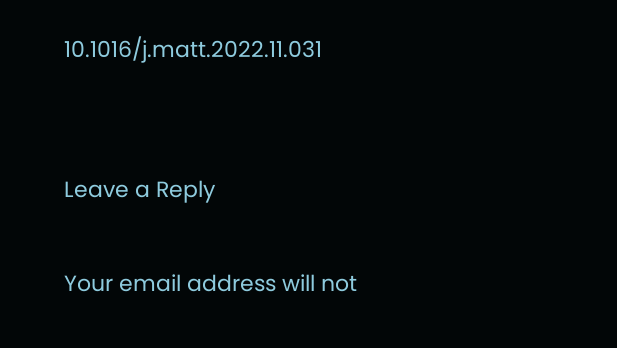10.1016/j.matt.2022.11.031


Leave a Reply

Your email address will not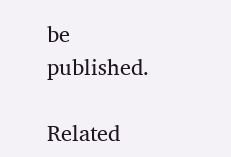be published.

Related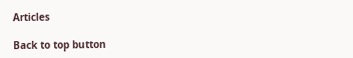Articles

Back to top button